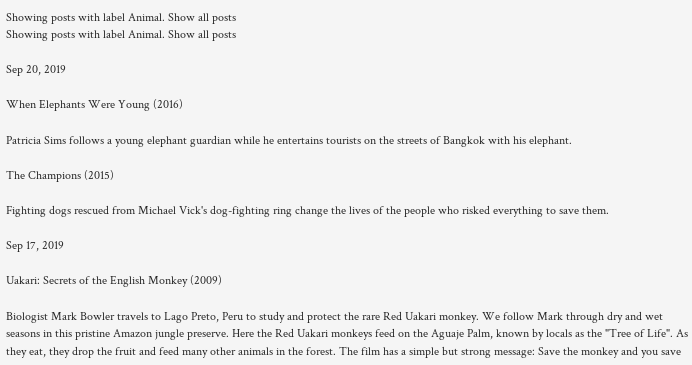Showing posts with label Animal. Show all posts
Showing posts with label Animal. Show all posts

Sep 20, 2019

When Elephants Were Young (2016)

Patricia Sims follows a young elephant guardian while he entertains tourists on the streets of Bangkok with his elephant.

The Champions (2015)

Fighting dogs rescued from Michael Vick's dog-fighting ring change the lives of the people who risked everything to save them.

Sep 17, 2019

Uakari: Secrets of the English Monkey (2009)

Biologist Mark Bowler travels to Lago Preto, Peru to study and protect the rare Red Uakari monkey. We follow Mark through dry and wet seasons in this pristine Amazon jungle preserve. Here the Red Uakari monkeys feed on the Aguaje Palm, known by locals as the "Tree of Life". As they eat, they drop the fruit and feed many other animals in the forest. The film has a simple but strong message: Save the monkey and you save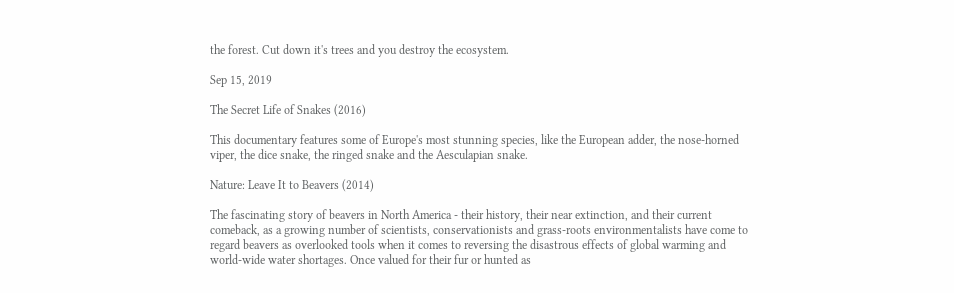the forest. Cut down it's trees and you destroy the ecosystem.

Sep 15, 2019

The Secret Life of Snakes (2016)

This documentary features some of Europe's most stunning species, like the European adder, the nose-horned viper, the dice snake, the ringed snake and the Aesculapian snake.

Nature: Leave It to Beavers (2014)

The fascinating story of beavers in North America - their history, their near extinction, and their current comeback, as a growing number of scientists, conservationists and grass-roots environmentalists have come to regard beavers as overlooked tools when it comes to reversing the disastrous effects of global warming and world-wide water shortages. Once valued for their fur or hunted as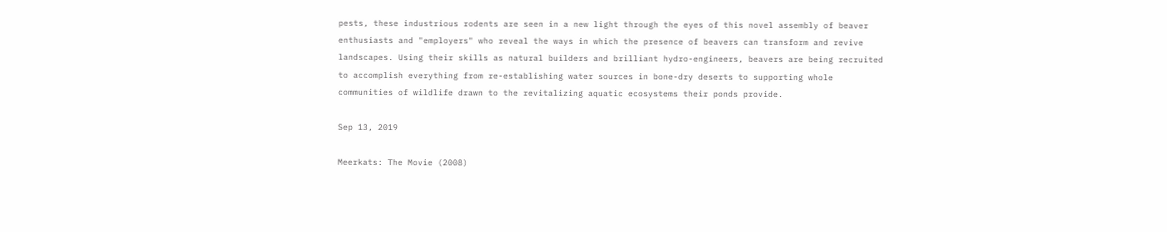pests, these industrious rodents are seen in a new light through the eyes of this novel assembly of beaver enthusiasts and "employers" who reveal the ways in which the presence of beavers can transform and revive landscapes. Using their skills as natural builders and brilliant hydro-engineers, beavers are being recruited to accomplish everything from re-establishing water sources in bone-dry deserts to supporting whole communities of wildlife drawn to the revitalizing aquatic ecosystems their ponds provide.

Sep 13, 2019

Meerkats: The Movie (2008)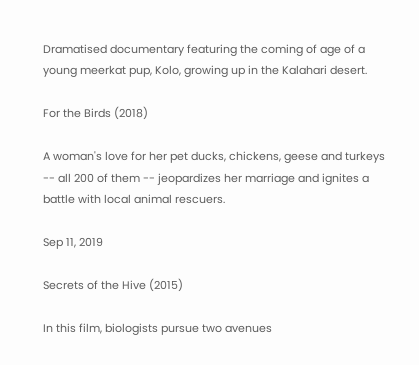Dramatised documentary featuring the coming of age of a young meerkat pup, Kolo, growing up in the Kalahari desert.

For the Birds (2018)

A woman's love for her pet ducks, chickens, geese and turkeys -- all 200 of them -- jeopardizes her marriage and ignites a battle with local animal rescuers.

Sep 11, 2019

Secrets of the Hive (2015)

In this film, biologists pursue two avenues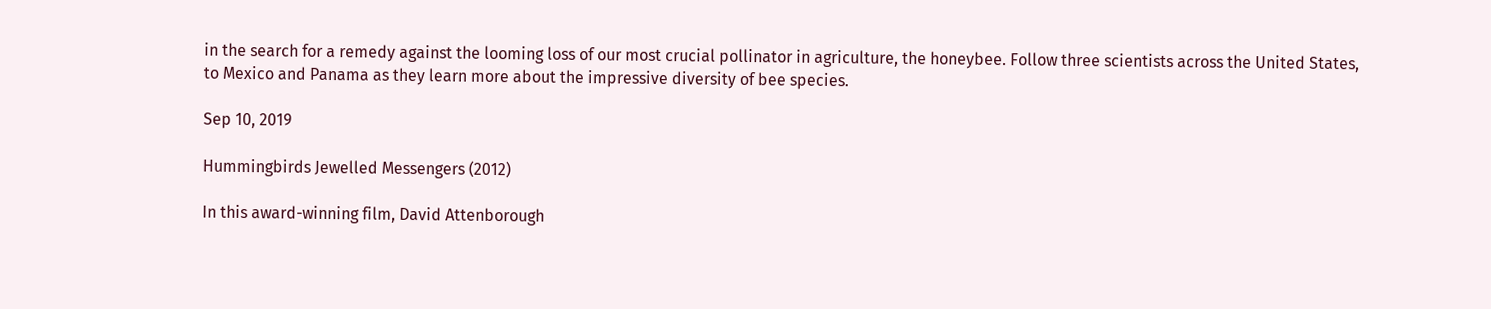in the search for a remedy against the looming loss of our most crucial pollinator in agriculture, the honeybee. Follow three scientists across the United States, to Mexico and Panama as they learn more about the impressive diversity of bee species.

Sep 10, 2019

Hummingbirds Jewelled Messengers (2012)

In this award-winning film, David Attenborough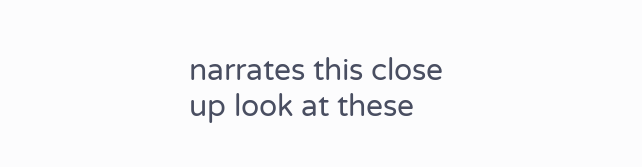narrates this close up look at these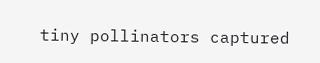tiny pollinators captured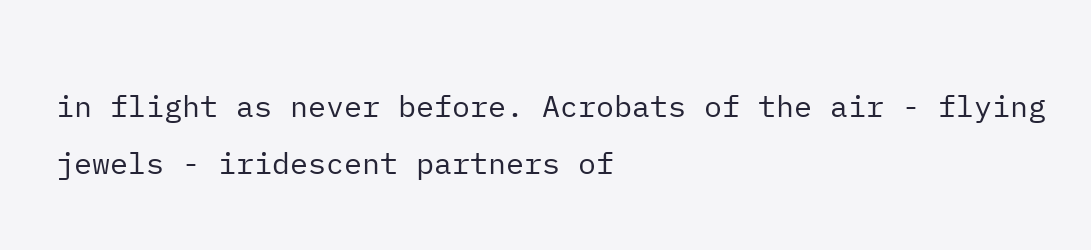in flight as never before. Acrobats of the air - flying jewels - iridescent partners of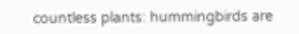countless plants: hummingbirds are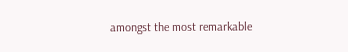amongst the most remarkable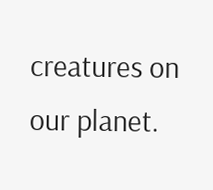creatures on our planet.